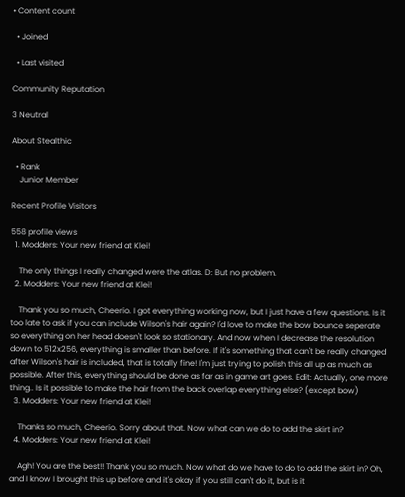• Content count

  • Joined

  • Last visited

Community Reputation

3 Neutral

About Stealthic

  • Rank
    Junior Member

Recent Profile Visitors

558 profile views
  1. Modders: Your new friend at Klei!

    The only things I really changed were the atlas. D: But no problem.
  2. Modders: Your new friend at Klei!

    Thank you so much, Cheerio. I got everything working now, but I just have a few questions. Is it too late to ask if you can include Wilson's hair again? I'd love to make the bow bounce seperate so everything on her head doesn't look so stationary. And now when I decrease the resolution down to 512x256, everything is smaller than before. If it's something that can't be really changed after Wilson's hair is included, that is totally fine! I'm just trying to polish this all up as much as possible. After this, everything should be done as far as in game art goes. Edit: Actually, one more thing.. Is it possible to make the hair from the back overlap everything else? (except bow)
  3. Modders: Your new friend at Klei!

    Thanks so much, Cheerio. Sorry about that. Now what can we do to add the skirt in?
  4. Modders: Your new friend at Klei!

    Agh! You are the best!! Thank you so much. Now what do we have to do to add the skirt in? Oh, and I know I brought this up before and it's okay if you still can't do it, but is it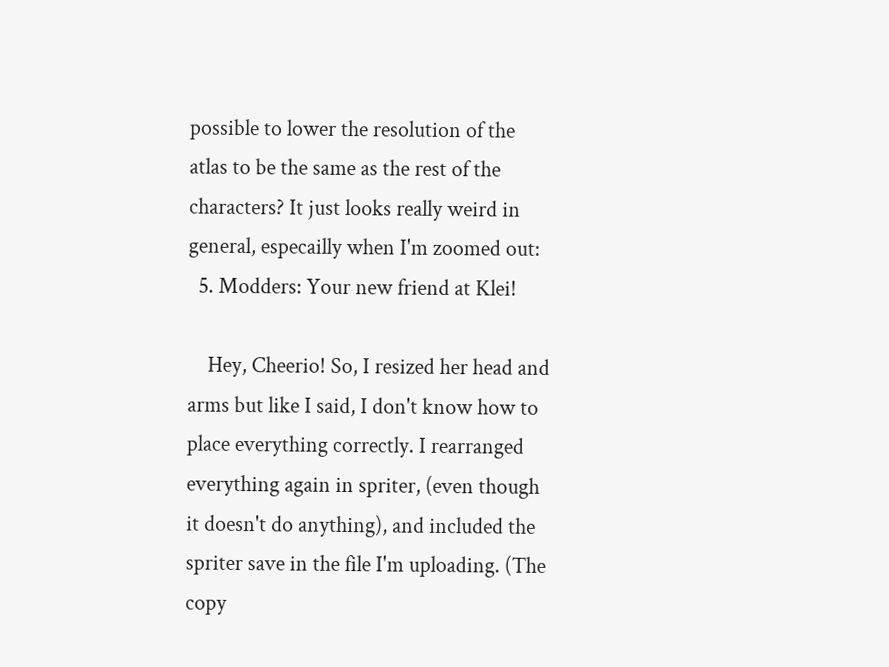possible to lower the resolution of the atlas to be the same as the rest of the characters? It just looks really weird in general, especailly when I'm zoomed out:
  5. Modders: Your new friend at Klei!

    Hey, Cheerio! So, I resized her head and arms but like I said, I don't know how to place everything correctly. I rearranged everything again in spriter, (even though it doesn't do anything), and included the spriter save in the file I'm uploading. (The copy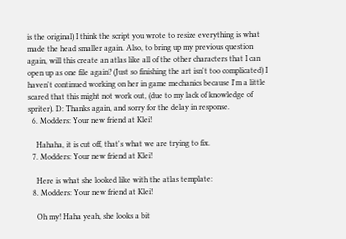is the original) I think the script you wrote to resize everything is what made the head smaller again. Also, to bring up my previous question again, will this create an atlas like all of the other characters that I can open up as one file again? (Just so finishing the art isn't too complicated) I haven't continued working on her in game mechanics because I'm a little scared that this might not work out, (due to my lack of knowledge of spriter). D: Thanks again, and sorry for the delay in response.
  6. Modders: Your new friend at Klei!

    Hahaha, it is cut off, that's what we are trying to fix.
  7. Modders: Your new friend at Klei!

    Here is what she looked like with the atlas template:
  8. Modders: Your new friend at Klei!

    Oh my! Haha yeah, she looks a bit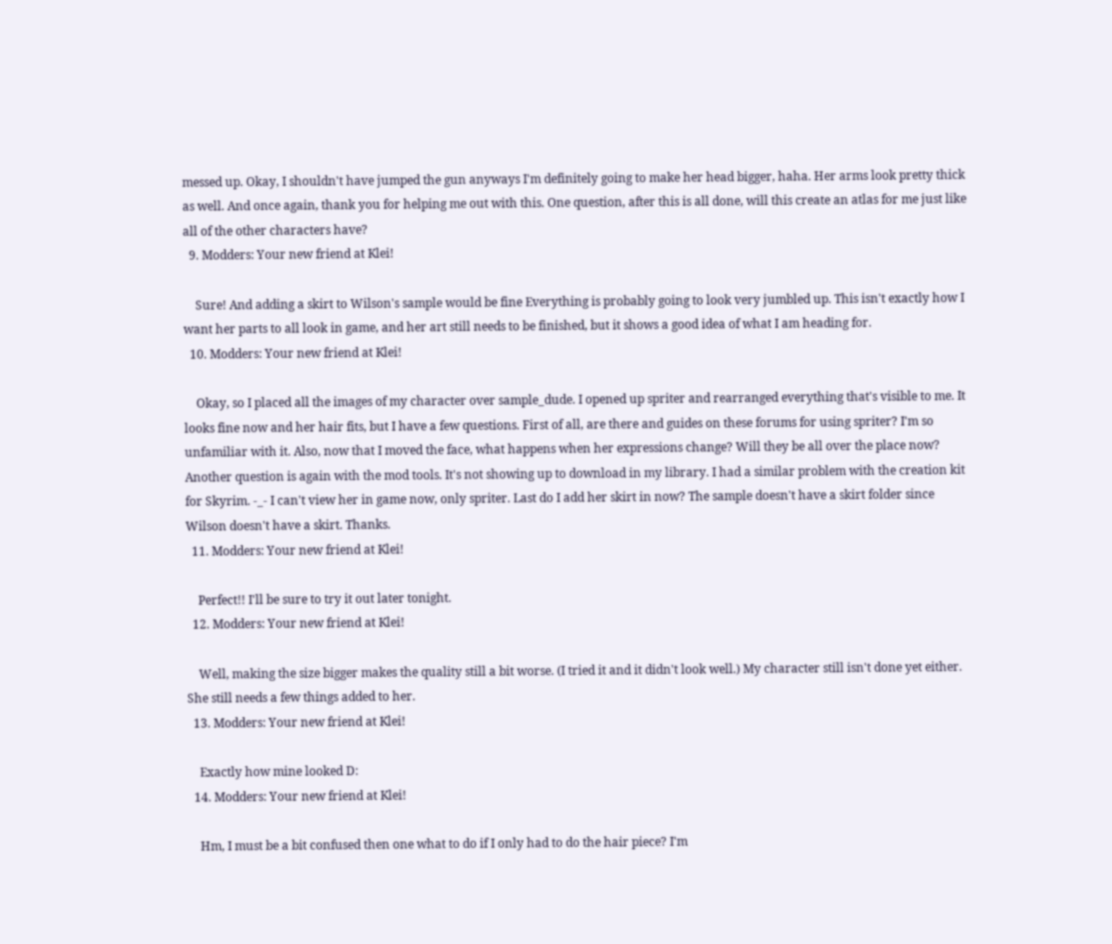messed up. Okay, I shouldn't have jumped the gun anyways I'm definitely going to make her head bigger, haha. Her arms look pretty thick as well. And once again, thank you for helping me out with this. One question, after this is all done, will this create an atlas for me just like all of the other characters have?
  9. Modders: Your new friend at Klei!

    Sure! And adding a skirt to Wilson's sample would be fine Everything is probably going to look very jumbled up. This isn't exactly how I want her parts to all look in game, and her art still needs to be finished, but it shows a good idea of what I am heading for.
  10. Modders: Your new friend at Klei!

    Okay, so I placed all the images of my character over sample_dude. I opened up spriter and rearranged everything that's visible to me. It looks fine now and her hair fits, but I have a few questions. First of all, are there and guides on these forums for using spriter? I'm so unfamiliar with it. Also, now that I moved the face, what happens when her expressions change? Will they be all over the place now? Another question is again with the mod tools. It's not showing up to download in my library. I had a similar problem with the creation kit for Skyrim. -_- I can't view her in game now, only spriter. Last do I add her skirt in now? The sample doesn't have a skirt folder since Wilson doesn't have a skirt. Thanks.
  11. Modders: Your new friend at Klei!

    Perfect!! I'll be sure to try it out later tonight.
  12. Modders: Your new friend at Klei!

    Well, making the size bigger makes the quality still a bit worse. (I tried it and it didn't look well.) My character still isn't done yet either. She still needs a few things added to her.
  13. Modders: Your new friend at Klei!

    Exactly how mine looked D:
  14. Modders: Your new friend at Klei!

    Hm, I must be a bit confused then one what to do if I only had to do the hair piece? I'm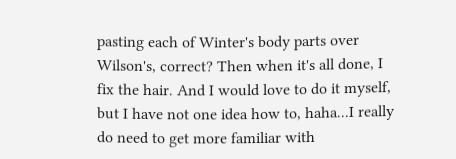pasting each of Winter's body parts over Wilson's, correct? Then when it's all done, I fix the hair. And I would love to do it myself, but I have not one idea how to, haha...I really do need to get more familiar with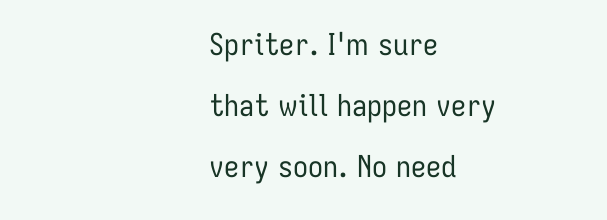Spriter. I'm sure that will happen very very soon. No need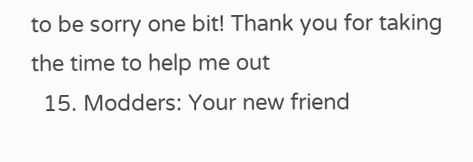to be sorry one bit! Thank you for taking the time to help me out
  15. Modders: Your new friend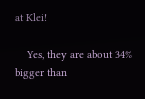at Klei!

    Yes, they are about 34% bigger than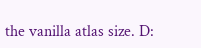the vanilla atlas size. D: